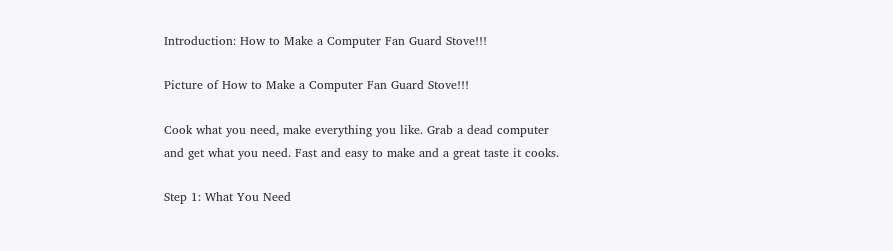Introduction: How to Make a Computer Fan Guard Stove!!!

Picture of How to Make a Computer Fan Guard Stove!!!

Cook what you need, make everything you like. Grab a dead computer and get what you need. Fast and easy to make and a great taste it cooks.

Step 1: What You Need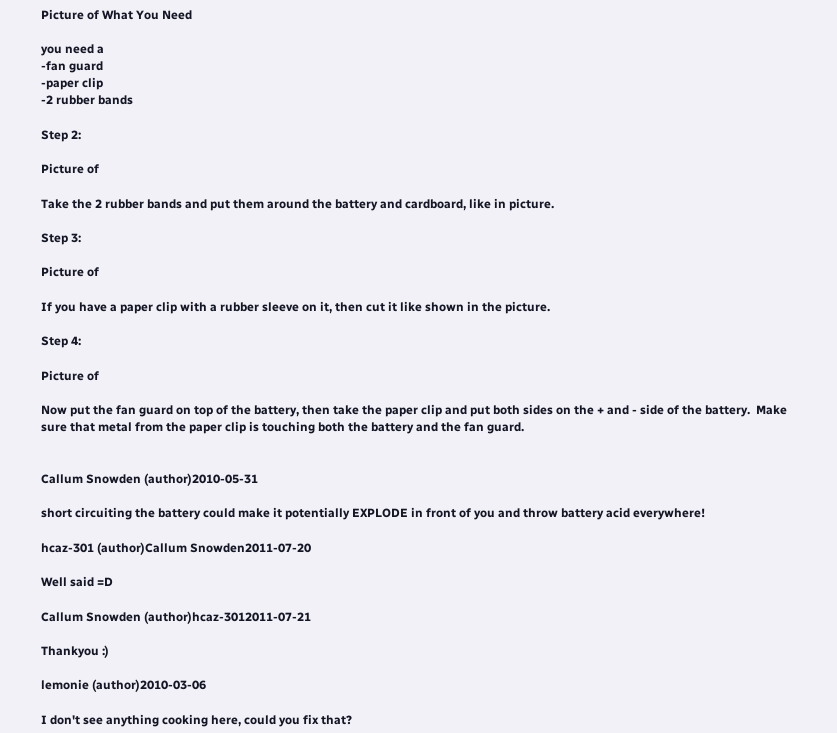Picture of What You Need

you need a
-fan guard
-paper clip
-2 rubber bands

Step 2:

Picture of

Take the 2 rubber bands and put them around the battery and cardboard, like in picture.

Step 3:

Picture of

If you have a paper clip with a rubber sleeve on it, then cut it like shown in the picture.

Step 4:

Picture of

Now put the fan guard on top of the battery, then take the paper clip and put both sides on the + and - side of the battery.  Make sure that metal from the paper clip is touching both the battery and the fan guard.


Callum Snowden (author)2010-05-31

short circuiting the battery could make it potentially EXPLODE in front of you and throw battery acid everywhere!

hcaz-301 (author)Callum Snowden2011-07-20

Well said =D

Callum Snowden (author)hcaz-3012011-07-21

Thankyou :)

lemonie (author)2010-03-06

I don't see anything cooking here, could you fix that?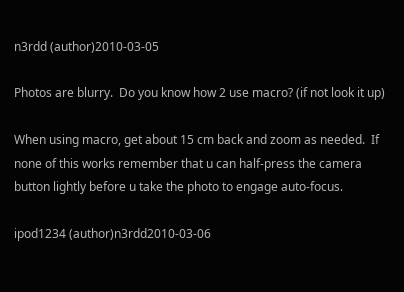n3rdd (author)2010-03-05

Photos are blurry.  Do you know how 2 use macro? (if not look it up)

When using macro, get about 15 cm back and zoom as needed.  If none of this works remember that u can half-press the camera button lightly before u take the photo to engage auto-focus.

ipod1234 (author)n3rdd2010-03-06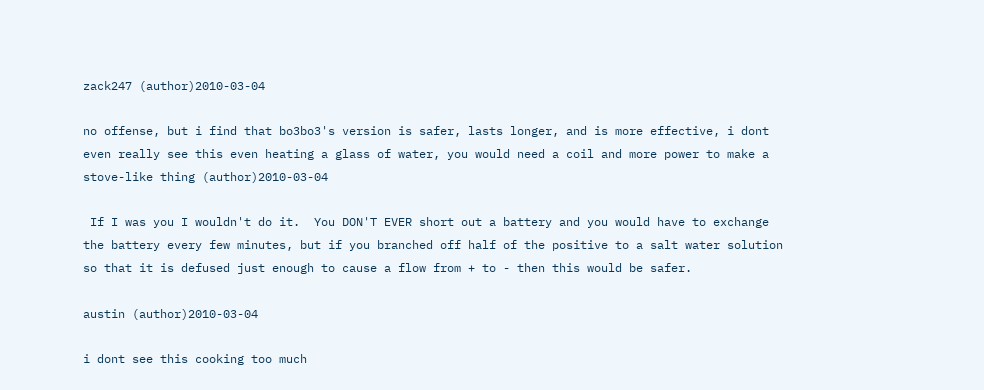zack247 (author)2010-03-04

no offense, but i find that bo3bo3's version is safer, lasts longer, and is more effective, i dont even really see this even heating a glass of water, you would need a coil and more power to make a stove-like thing (author)2010-03-04

 If I was you I wouldn't do it.  You DON'T EVER short out a battery and you would have to exchange the battery every few minutes, but if you branched off half of the positive to a salt water solution so that it is defused just enough to cause a flow from + to - then this would be safer.

austin (author)2010-03-04

i dont see this cooking too much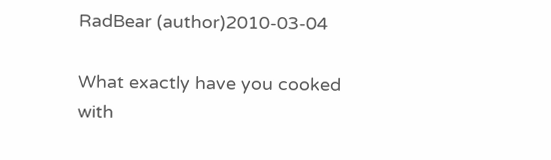RadBear (author)2010-03-04

What exactly have you cooked with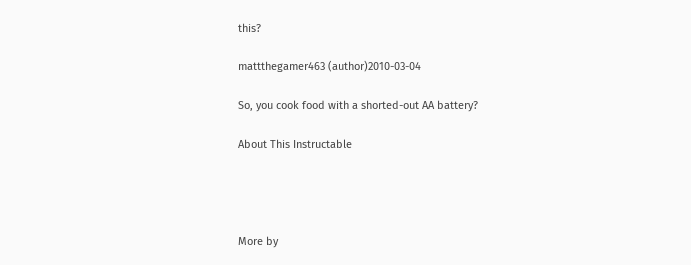this?

mattthegamer463 (author)2010-03-04

So, you cook food with a shorted-out AA battery?

About This Instructable




More by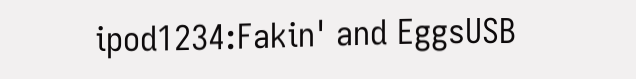ipod1234:Fakin' and EggsUSB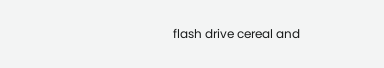flash drive cereal and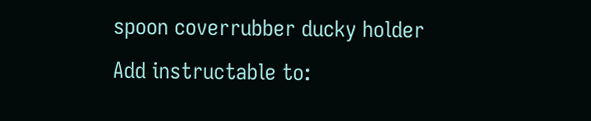spoon coverrubber ducky holder
Add instructable to: